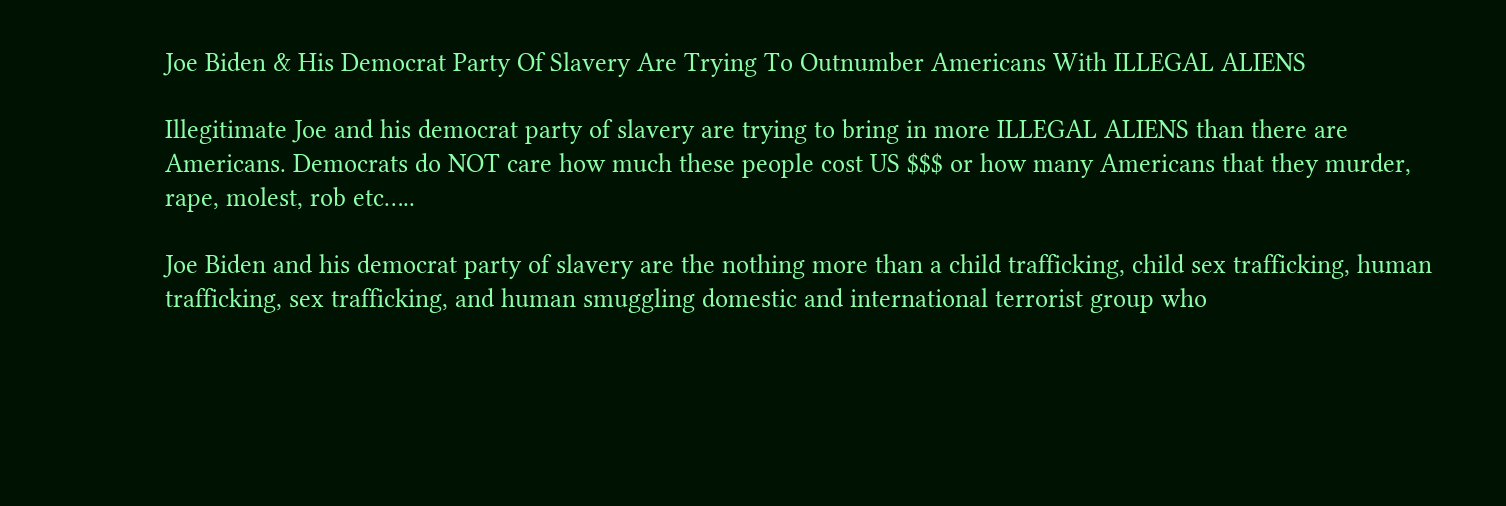Joe Biden & His Democrat Party Of Slavery Are Trying To Outnumber Americans With ILLEGAL ALIENS

Illegitimate Joe and his democrat party of slavery are trying to bring in more ILLEGAL ALIENS than there are Americans. Democrats do NOT care how much these people cost US $$$ or how many Americans that they murder, rape, molest, rob etc…..

Joe Biden and his democrat party of slavery are the nothing more than a child trafficking, child sex trafficking, human trafficking, sex trafficking, and human smuggling domestic and international terrorist group who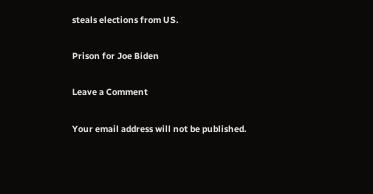steals elections from US.

Prison for Joe Biden

Leave a Comment

Your email address will not be published.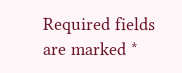Required fields are marked *